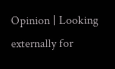Opinion | Looking externally for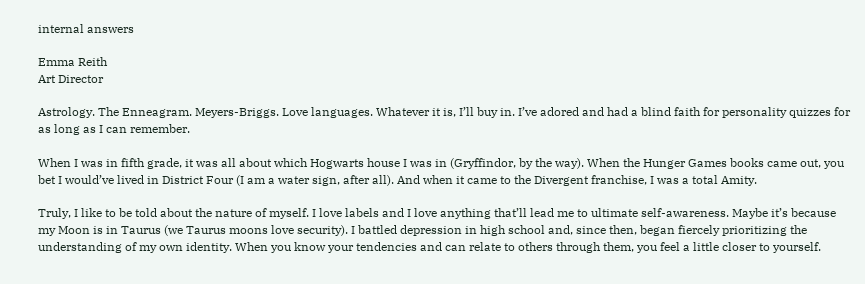internal answers

Emma Reith
Art Director

Astrology. The Enneagram. Meyers-Briggs. Love languages. Whatever it is, I’ll buy in. I’ve adored and had a blind faith for personality quizzes for as long as I can remember.

When I was in fifth grade, it was all about which Hogwarts house I was in (Gryffindor, by the way). When the Hunger Games books came out, you bet I would’ve lived in District Four (I am a water sign, after all). And when it came to the Divergent franchise, I was a total Amity.

Truly, I like to be told about the nature of myself. I love labels and I love anything that’ll lead me to ultimate self-awareness. Maybe it’s because my Moon is in Taurus (we Taurus moons love security). I battled depression in high school and, since then, began fiercely prioritizing the understanding of my own identity. When you know your tendencies and can relate to others through them, you feel a little closer to yourself.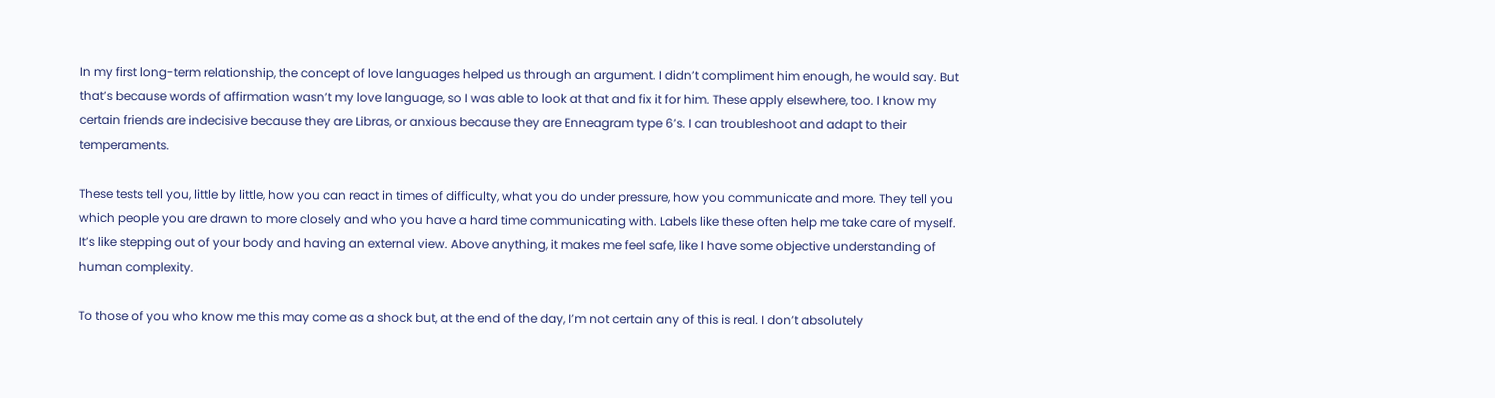In my first long-term relationship, the concept of love languages helped us through an argument. I didn’t compliment him enough, he would say. But that’s because words of affirmation wasn’t my love language, so I was able to look at that and fix it for him. These apply elsewhere, too. I know my certain friends are indecisive because they are Libras, or anxious because they are Enneagram type 6’s. I can troubleshoot and adapt to their temperaments.

These tests tell you, little by little, how you can react in times of difficulty, what you do under pressure, how you communicate and more. They tell you which people you are drawn to more closely and who you have a hard time communicating with. Labels like these often help me take care of myself. It’s like stepping out of your body and having an external view. Above anything, it makes me feel safe, like I have some objective understanding of human complexity.

To those of you who know me this may come as a shock but, at the end of the day, I’m not certain any of this is real. I don’t absolutely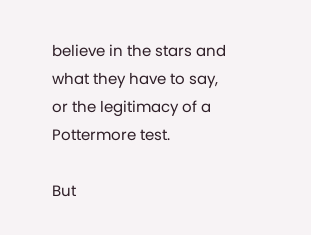believe in the stars and what they have to say, or the legitimacy of a Pottermore test.

But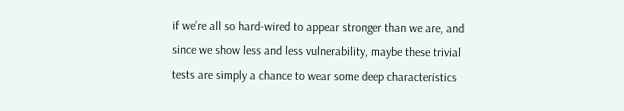if we’re all so hard-wired to appear stronger than we are, and since we show less and less vulnerability, maybe these trivial tests are simply a chance to wear some deep characteristics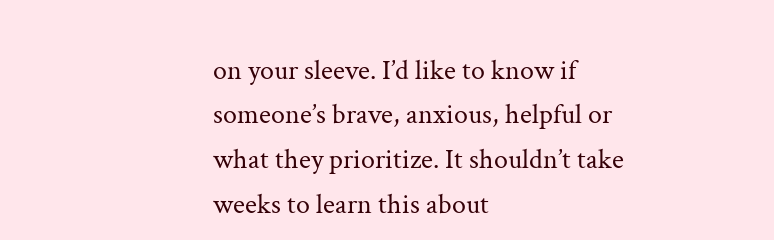on your sleeve. I’d like to know if someone’s brave, anxious, helpful or what they prioritize. It shouldn’t take weeks to learn this about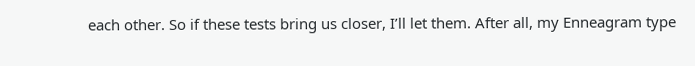each other. So if these tests bring us closer, I’ll let them. After all, my Enneagram type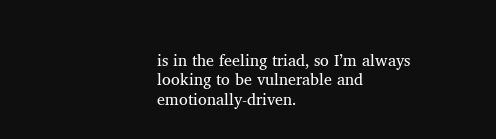is in the feeling triad, so I’m always looking to be vulnerable and emotionally-driven.